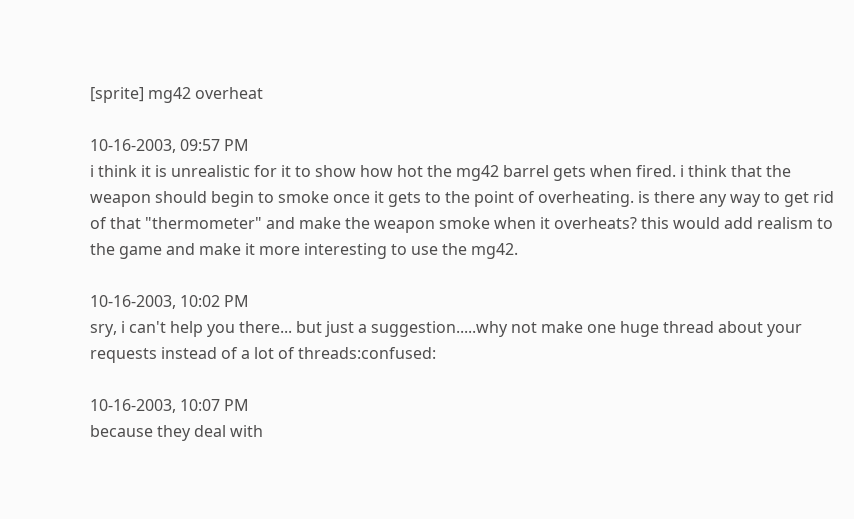[sprite] mg42 overheat

10-16-2003, 09:57 PM
i think it is unrealistic for it to show how hot the mg42 barrel gets when fired. i think that the weapon should begin to smoke once it gets to the point of overheating. is there any way to get rid of that "thermometer" and make the weapon smoke when it overheats? this would add realism to the game and make it more interesting to use the mg42.

10-16-2003, 10:02 PM
sry, i can't help you there... but just a suggestion.....why not make one huge thread about your requests instead of a lot of threads:confused:

10-16-2003, 10:07 PM
because they deal with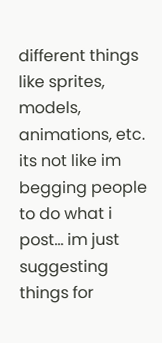different things like sprites, models, animations, etc. its not like im begging people to do what i post... im just suggesting things for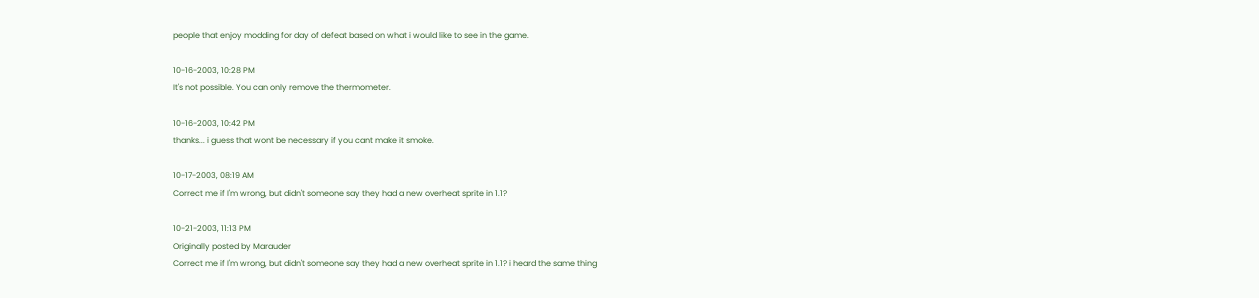people that enjoy modding for day of defeat based on what i would like to see in the game.

10-16-2003, 10:28 PM
It's not possible. You can only remove the thermometer.

10-16-2003, 10:42 PM
thanks... i guess that wont be necessary if you cant make it smoke.

10-17-2003, 08:19 AM
Correct me if I'm wrong, but didn't someone say they had a new overheat sprite in 1.1?

10-21-2003, 11:13 PM
Originally posted by Marauder
Correct me if I'm wrong, but didn't someone say they had a new overheat sprite in 1.1? i heard the same thing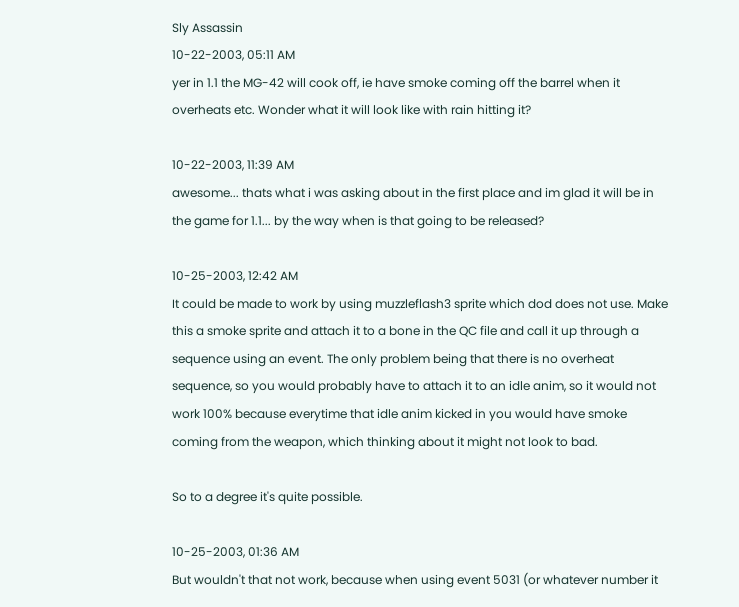Sly Assassin
10-22-2003, 05:11 AM
yer in 1.1 the MG-42 will cook off, ie have smoke coming off the barrel when it overheats etc. Wonder what it will look like with rain hitting it?

10-22-2003, 11:39 AM
awesome... thats what i was asking about in the first place and im glad it will be in the game for 1.1... by the way when is that going to be released?

10-25-2003, 12:42 AM
It could be made to work by using muzzleflash3 sprite which dod does not use. Make this a smoke sprite and attach it to a bone in the QC file and call it up through a sequence using an event. The only problem being that there is no overheat sequence, so you would probably have to attach it to an idle anim, so it would not work 100% because everytime that idle anim kicked in you would have smoke coming from the weapon, which thinking about it might not look to bad.

So to a degree it's quite possible.

10-25-2003, 01:36 AM
But wouldn't that not work, because when using event 5031 (or whatever number it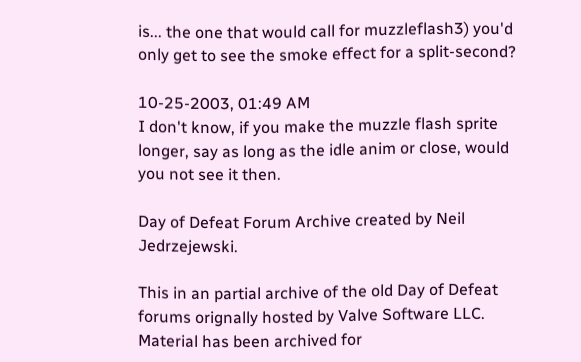is... the one that would call for muzzleflash3) you'd only get to see the smoke effect for a split-second?

10-25-2003, 01:49 AM
I don't know, if you make the muzzle flash sprite longer, say as long as the idle anim or close, would you not see it then.

Day of Defeat Forum Archive created by Neil Jedrzejewski.

This in an partial archive of the old Day of Defeat forums orignally hosted by Valve Software LLC.
Material has been archived for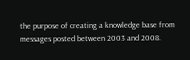the purpose of creating a knowledge base from messages posted between 2003 and 2008.